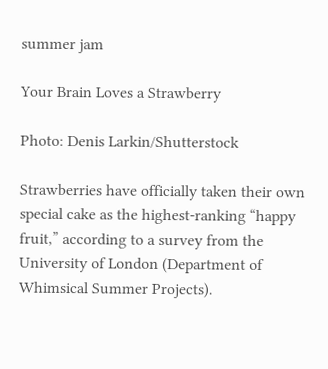summer jam

Your Brain Loves a Strawberry

Photo: Denis Larkin/Shutterstock

Strawberries have officially taken their own special cake as the highest-ranking “happy fruit,” according to a survey from the University of London (Department of Whimsical Summer Projects).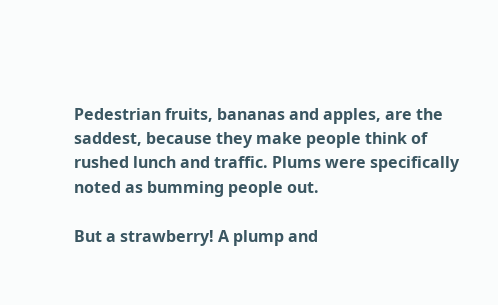Pedestrian fruits, bananas and apples, are the saddest, because they make people think of rushed lunch and traffic. Plums were specifically noted as bumming people out.

But a strawberry! A plump and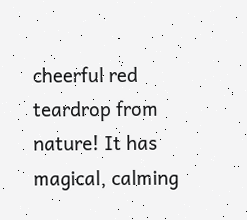cheerful red teardrop from nature! It has magical, calming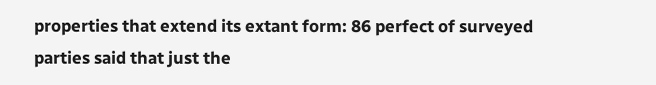properties that extend its extant form: 86 perfect of surveyed parties said that just the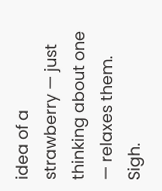idea of a strawberry — just thinking about one — relaxes them. Sigh.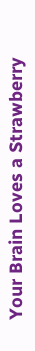Your Brain Loves a Strawberry